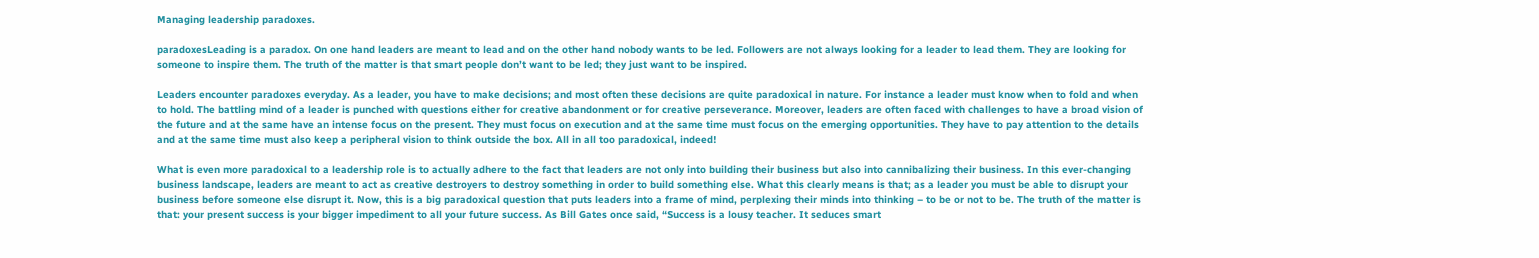Managing leadership paradoxes.

paradoxesLeading is a paradox. On one hand leaders are meant to lead and on the other hand nobody wants to be led. Followers are not always looking for a leader to lead them. They are looking for someone to inspire them. The truth of the matter is that smart people don’t want to be led; they just want to be inspired.

Leaders encounter paradoxes everyday. As a leader, you have to make decisions; and most often these decisions are quite paradoxical in nature. For instance a leader must know when to fold and when to hold. The battling mind of a leader is punched with questions either for creative abandonment or for creative perseverance. Moreover, leaders are often faced with challenges to have a broad vision of the future and at the same have an intense focus on the present. They must focus on execution and at the same time must focus on the emerging opportunities. They have to pay attention to the details and at the same time must also keep a peripheral vision to think outside the box. All in all too paradoxical, indeed!

What is even more paradoxical to a leadership role is to actually adhere to the fact that leaders are not only into building their business but also into cannibalizing their business. In this ever-changing business landscape, leaders are meant to act as creative destroyers to destroy something in order to build something else. What this clearly means is that; as a leader you must be able to disrupt your business before someone else disrupt it. Now, this is a big paradoxical question that puts leaders into a frame of mind, perplexing their minds into thinking – to be or not to be. The truth of the matter is that: your present success is your bigger impediment to all your future success. As Bill Gates once said, “Success is a lousy teacher. It seduces smart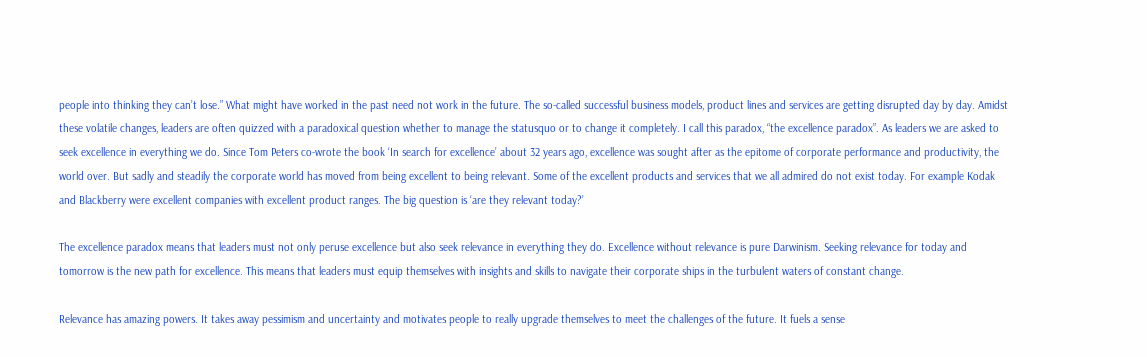people into thinking they can’t lose.” What might have worked in the past need not work in the future. The so-called successful business models, product lines and services are getting disrupted day by day. Amidst these volatile changes, leaders are often quizzed with a paradoxical question whether to manage the statusquo or to change it completely. I call this paradox, “the excellence paradox”. As leaders we are asked to seek excellence in everything we do. Since Tom Peters co-wrote the book ‘In search for excellence’ about 32 years ago, excellence was sought after as the epitome of corporate performance and productivity, the world over. But sadly and steadily the corporate world has moved from being excellent to being relevant. Some of the excellent products and services that we all admired do not exist today. For example Kodak and Blackberry were excellent companies with excellent product ranges. The big question is ‘are they relevant today?’

The excellence paradox means that leaders must not only peruse excellence but also seek relevance in everything they do. Excellence without relevance is pure Darwinism. Seeking relevance for today and tomorrow is the new path for excellence. This means that leaders must equip themselves with insights and skills to navigate their corporate ships in the turbulent waters of constant change.

Relevance has amazing powers. It takes away pessimism and uncertainty and motivates people to really upgrade themselves to meet the challenges of the future. It fuels a sense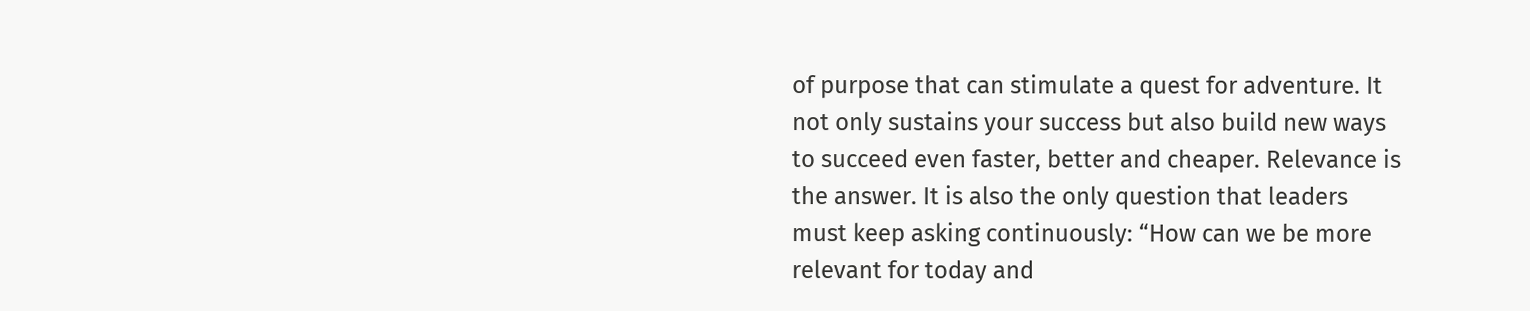of purpose that can stimulate a quest for adventure. It not only sustains your success but also build new ways to succeed even faster, better and cheaper. Relevance is the answer. It is also the only question that leaders must keep asking continuously: “How can we be more relevant for today and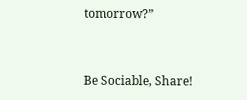tomorrow?”


Be Sociable, Share!